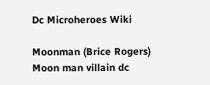Dc Microheroes Wiki

Moonman (Brice Rogers)
Moon man villain dc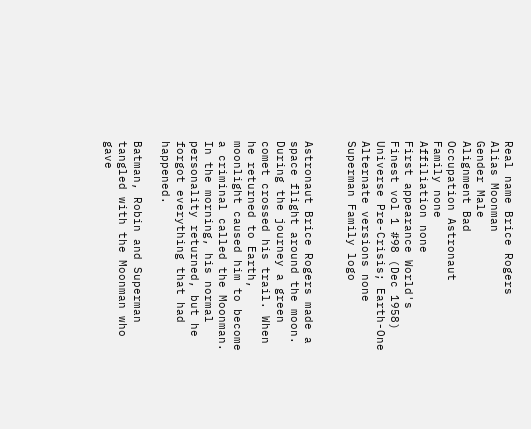Real name Brice Rogers
Alias Moonman
Gender Male
Alignment Bad
Occupation Astronaut
Family none
Affiliation none
First appearance World's Finest vol 1 #98 (Dec 1958)
Universe Pre-Crisis; Earth-One
Alternate versions none
Superman Family logo


Astronaut Brice Rogers made a space flight around the moon. During the journey a green comet crossed his trail. When he returned to Earth, moonlight caused him to become a criminal called the Moonman. In the morning, his normal personality returned, but he forgot everything that had happened.

Batman, Robin and Superman tangled with the Moonman who gave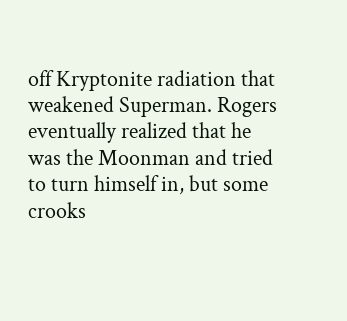off Kryptonite radiation that weakened Superman. Rogers eventually realized that he was the Moonman and tried to turn himself in, but some crooks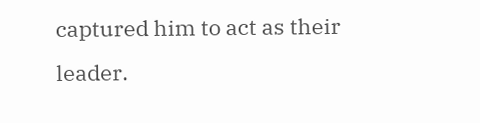captured him to act as their leader.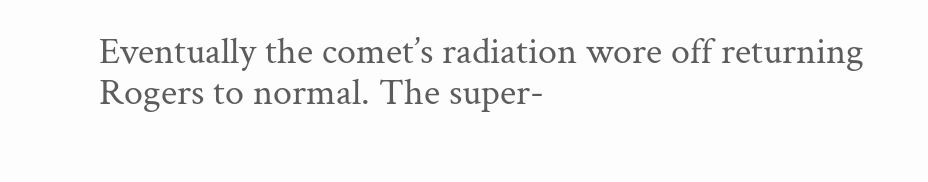Eventually the comet’s radiation wore off returning Rogers to normal. The super-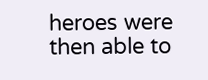heroes were then able to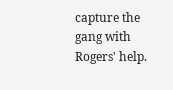capture the gang with Rogers' help.